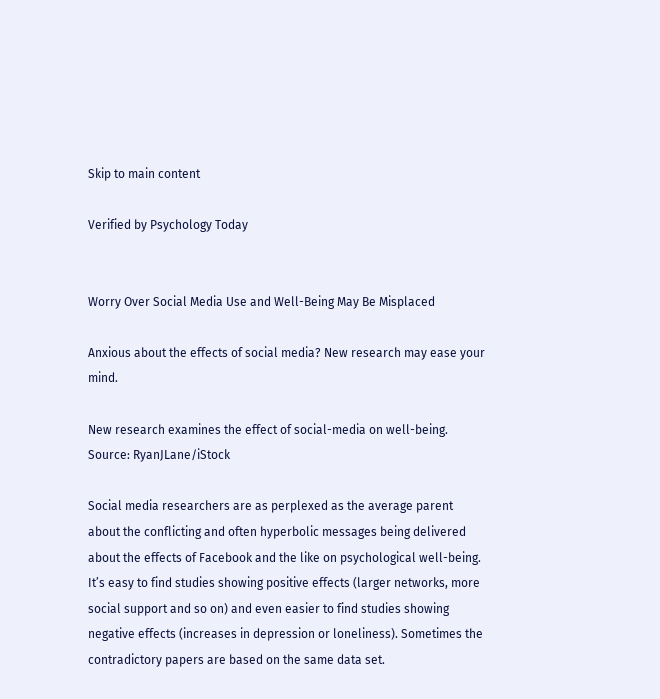Skip to main content

Verified by Psychology Today


Worry Over Social Media Use and Well-Being May Be Misplaced

Anxious about the effects of social media? New research may ease your mind.

New research examines the effect of social-media on well-being.
Source: RyanJLane/iStock

Social media researchers are as perplexed as the average parent about the conflicting and often hyperbolic messages being delivered about the effects of Facebook and the like on psychological well-being. It’s easy to find studies showing positive effects (larger networks, more social support and so on) and even easier to find studies showing negative effects (increases in depression or loneliness). Sometimes the contradictory papers are based on the same data set.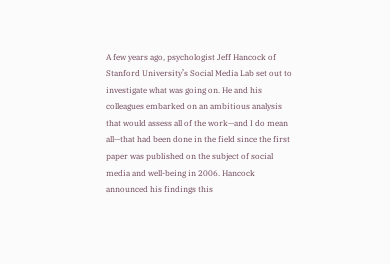A few years ago, psychologist Jeff Hancock of Stanford University’s Social Media Lab set out to investigate what was going on. He and his colleagues embarked on an ambitious analysis that would assess all of the work—and I do mean all—that had been done in the field since the first paper was published on the subject of social media and well-being in 2006. Hancock announced his findings this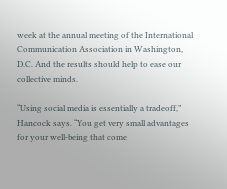week at the annual meeting of the International Communication Association in Washington, D.C. And the results should help to ease our collective minds.

“Using social media is essentially a tradeoff,” Hancock says. “You get very small advantages for your well-being that come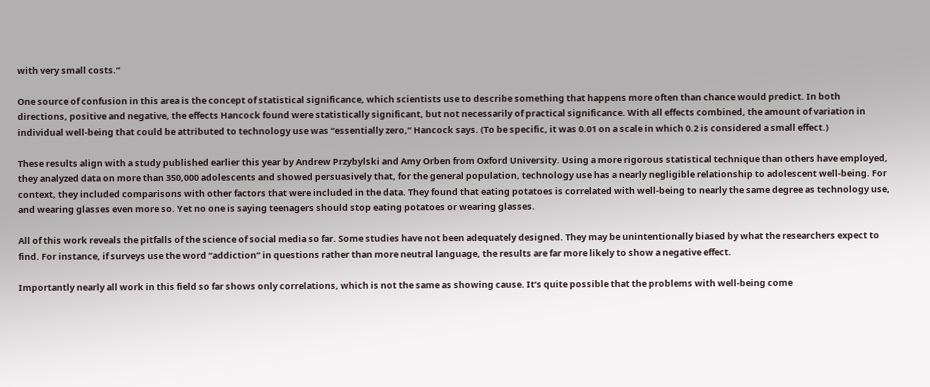with very small costs.”

One source of confusion in this area is the concept of statistical significance, which scientists use to describe something that happens more often than chance would predict. In both directions, positive and negative, the effects Hancock found were statistically significant, but not necessarily of practical significance. With all effects combined, the amount of variation in individual well-being that could be attributed to technology use was “essentially zero,” Hancock says. (To be specific, it was 0.01 on a scale in which 0.2 is considered a small effect.)

These results align with a study published earlier this year by Andrew Przybylski and Amy Orben from Oxford University. Using a more rigorous statistical technique than others have employed, they analyzed data on more than 350,000 adolescents and showed persuasively that, for the general population, technology use has a nearly negligible relationship to adolescent well-being. For context, they included comparisons with other factors that were included in the data. They found that eating potatoes is correlated with well-being to nearly the same degree as technology use, and wearing glasses even more so. Yet no one is saying teenagers should stop eating potatoes or wearing glasses.

All of this work reveals the pitfalls of the science of social media so far. Some studies have not been adequately designed. They may be unintentionally biased by what the researchers expect to find. For instance, if surveys use the word “addiction” in questions rather than more neutral language, the results are far more likely to show a negative effect.

Importantly nearly all work in this field so far shows only correlations, which is not the same as showing cause. It’s quite possible that the problems with well-being come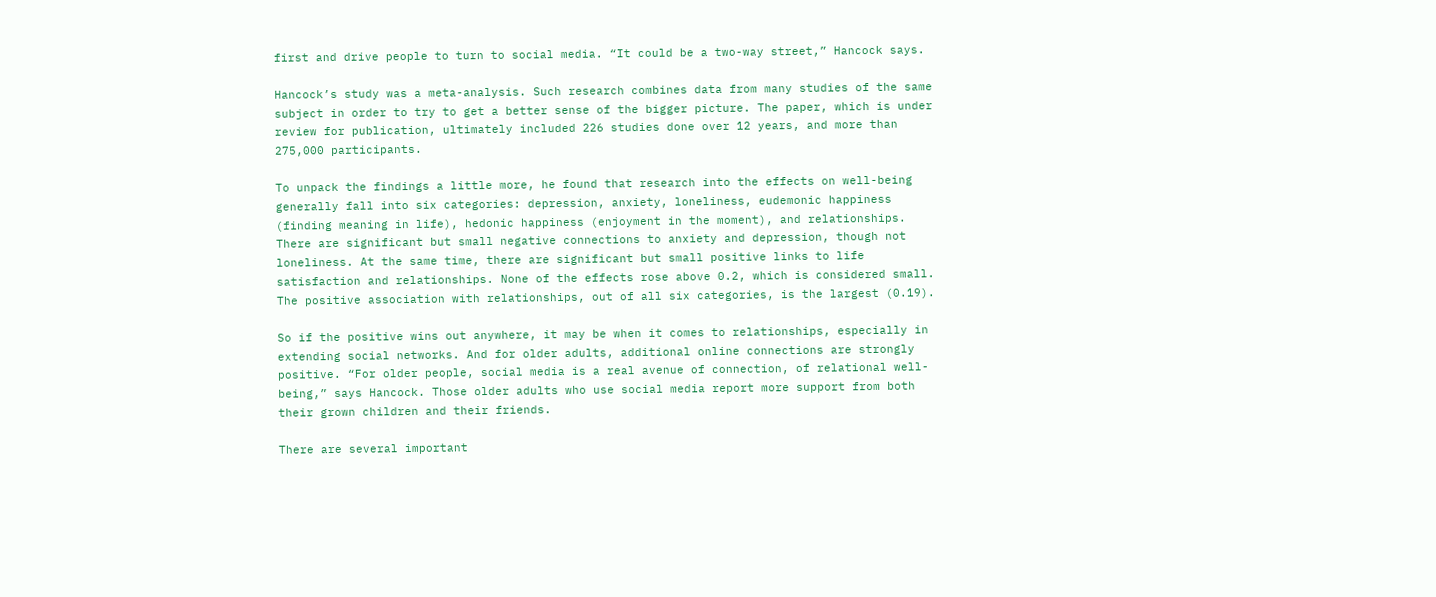first and drive people to turn to social media. “It could be a two-way street,” Hancock says.

Hancock’s study was a meta-analysis. Such research combines data from many studies of the same subject in order to try to get a better sense of the bigger picture. The paper, which is under review for publication, ultimately included 226 studies done over 12 years, and more than 275,000 participants.

To unpack the findings a little more, he found that research into the effects on well-being generally fall into six categories: depression, anxiety, loneliness, eudemonic happiness (finding meaning in life), hedonic happiness (enjoyment in the moment), and relationships. There are significant but small negative connections to anxiety and depression, though not loneliness. At the same time, there are significant but small positive links to life satisfaction and relationships. None of the effects rose above 0.2, which is considered small. The positive association with relationships, out of all six categories, is the largest (0.19).

So if the positive wins out anywhere, it may be when it comes to relationships, especially in extending social networks. And for older adults, additional online connections are strongly positive. “For older people, social media is a real avenue of connection, of relational well-being,” says Hancock. Those older adults who use social media report more support from both their grown children and their friends.

There are several important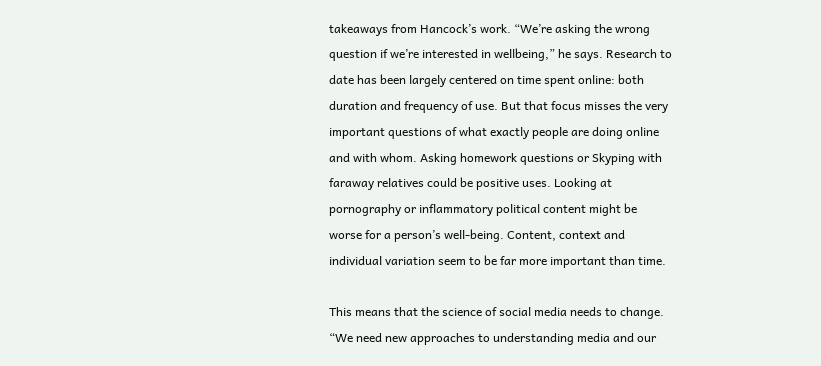takeaways from Hancock’s work. “We’re asking the wrong question if we’re interested in wellbeing,” he says. Research to date has been largely centered on time spent online: both duration and frequency of use. But that focus misses the very important questions of what exactly people are doing online and with whom. Asking homework questions or Skyping with faraway relatives could be positive uses. Looking at pornography or inflammatory political content might be worse for a person’s well-being. Content, context and individual variation seem to be far more important than time.

This means that the science of social media needs to change. “We need new approaches to understanding media and our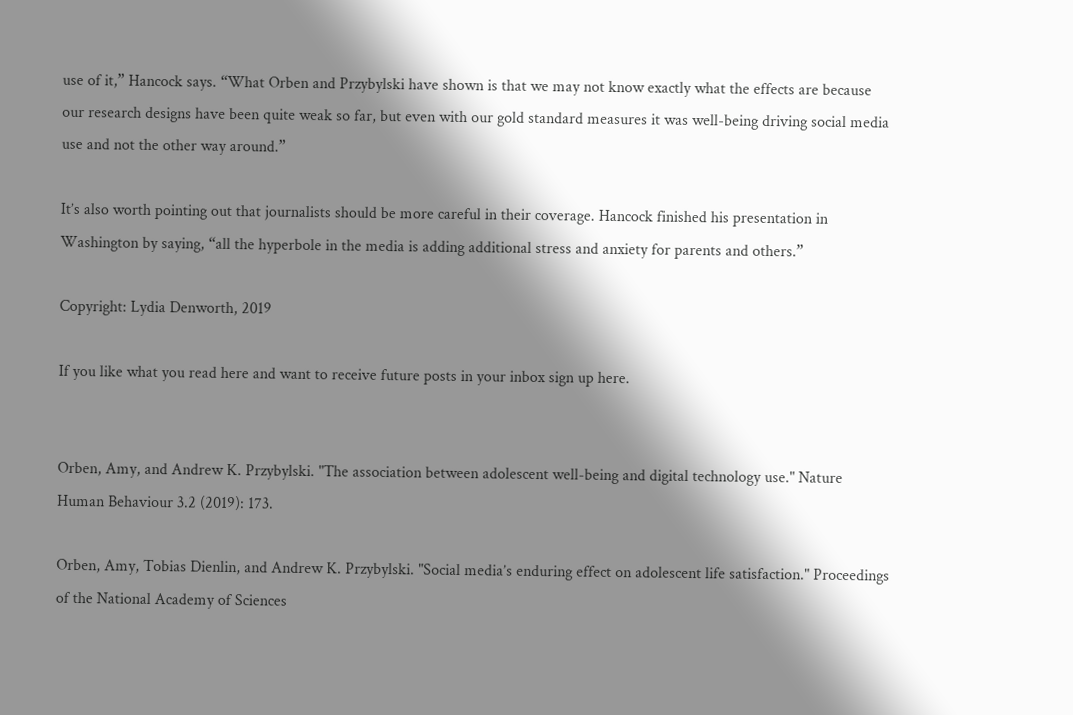use of it,” Hancock says. “What Orben and Przybylski have shown is that we may not know exactly what the effects are because our research designs have been quite weak so far, but even with our gold standard measures it was well-being driving social media use and not the other way around.”

It’s also worth pointing out that journalists should be more careful in their coverage. Hancock finished his presentation in Washington by saying, “all the hyperbole in the media is adding additional stress and anxiety for parents and others.”

Copyright: Lydia Denworth, 2019

If you like what you read here and want to receive future posts in your inbox sign up here.


Orben, Amy, and Andrew K. Przybylski. "The association between adolescent well-being and digital technology use." Nature Human Behaviour 3.2 (2019): 173.

Orben, Amy, Tobias Dienlin, and Andrew K. Przybylski. "Social media’s enduring effect on adolescent life satisfaction." Proceedings of the National Academy of Sciences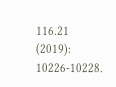116.21 (2019): 10226-10228.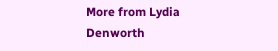More from Lydia Denworth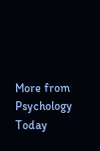More from Psychology Today